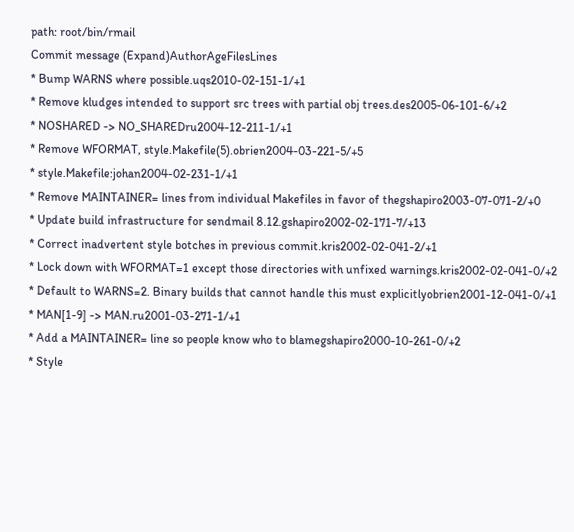path: root/bin/rmail
Commit message (Expand)AuthorAgeFilesLines
* Bump WARNS where possible.uqs2010-02-151-1/+1
* Remove kludges intended to support src trees with partial obj trees.des2005-06-101-6/+2
* NOSHARED -> NO_SHAREDru2004-12-211-1/+1
* Remove WFORMAT, style.Makefile(5).obrien2004-03-221-5/+5
* style.Makefile:johan2004-02-231-1/+1
* Remove MAINTAINER= lines from individual Makefiles in favor of thegshapiro2003-07-071-2/+0
* Update build infrastructure for sendmail 8.12.gshapiro2002-02-171-7/+13
* Correct inadvertent style botches in previous commit.kris2002-02-041-2/+1
* Lock down with WFORMAT=1 except those directories with unfixed warnings.kris2002-02-041-0/+2
* Default to WARNS=2. Binary builds that cannot handle this must explicitlyobrien2001-12-041-0/+1
* MAN[1-9] -> MAN.ru2001-03-271-1/+1
* Add a MAINTAINER= line so people know who to blamegshapiro2000-10-261-0/+2
* Style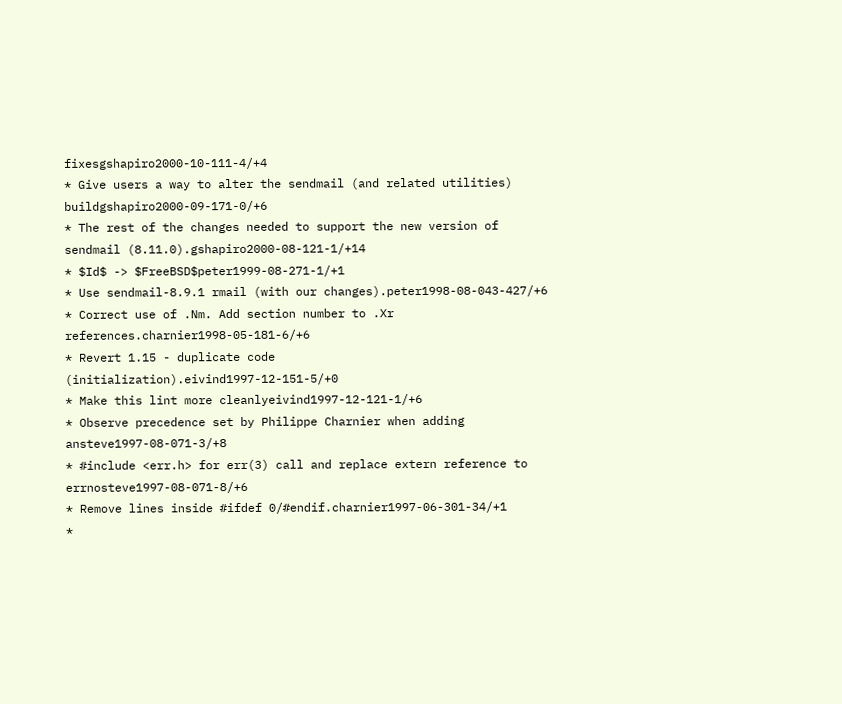fixesgshapiro2000-10-111-4/+4
* Give users a way to alter the sendmail (and related utilities) buildgshapiro2000-09-171-0/+6
* The rest of the changes needed to support the new version of sendmail (8.11.0).gshapiro2000-08-121-1/+14
* $Id$ -> $FreeBSD$peter1999-08-271-1/+1
* Use sendmail-8.9.1 rmail (with our changes).peter1998-08-043-427/+6
* Correct use of .Nm. Add section number to .Xr references.charnier1998-05-181-6/+6
* Revert 1.15 - duplicate code (initialization).eivind1997-12-151-5/+0
* Make this lint more cleanlyeivind1997-12-121-1/+6
* Observe precedence set by Philippe Charnier when adding ansteve1997-08-071-3/+8
* #include <err.h> for err(3) call and replace extern reference to errnosteve1997-08-071-8/+6
* Remove lines inside #ifdef 0/#endif.charnier1997-06-301-34/+1
*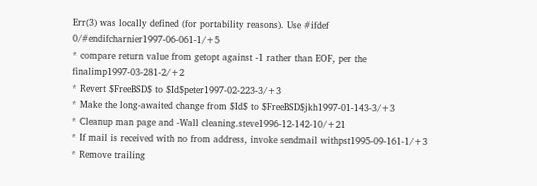Err(3) was locally defined (for portability reasons). Use #ifdef 0/#endifcharnier1997-06-061-1/+5
* compare return value from getopt against -1 rather than EOF, per the finalimp1997-03-281-2/+2
* Revert $FreeBSD$ to $Id$peter1997-02-223-3/+3
* Make the long-awaited change from $Id$ to $FreeBSD$jkh1997-01-143-3/+3
* Cleanup man page and -Wall cleaning.steve1996-12-142-10/+21
* If mail is received with no from address, invoke sendmail withpst1995-09-161-1/+3
* Remove trailing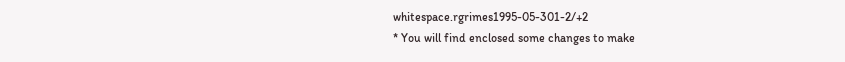whitespace.rgrimes1995-05-301-2/+2
* You will find enclosed some changes to make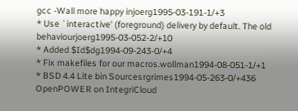gcc -Wall more happy injoerg1995-03-191-1/+3
* Use `interactive' (foreground) delivery by default. The old behaviourjoerg1995-03-052-2/+10
* Added $Id$dg1994-09-243-0/+4
* Fix makefiles for our macros.wollman1994-08-051-1/+1
* BSD 4.4 Lite bin Sourcesrgrimes1994-05-263-0/+436
OpenPOWER on IntegriCloud